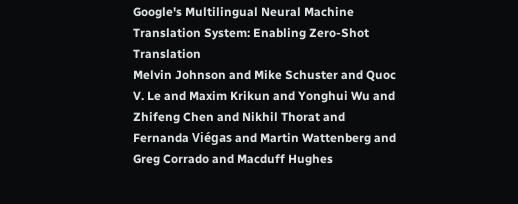Google's Multilingual Neural Machine Translation System: Enabling Zero-Shot Translation
Melvin Johnson and Mike Schuster and Quoc V. Le and Maxim Krikun and Yonghui Wu and Zhifeng Chen and Nikhil Thorat and Fernanda Viégas and Martin Wattenberg and Greg Corrado and Macduff Hughes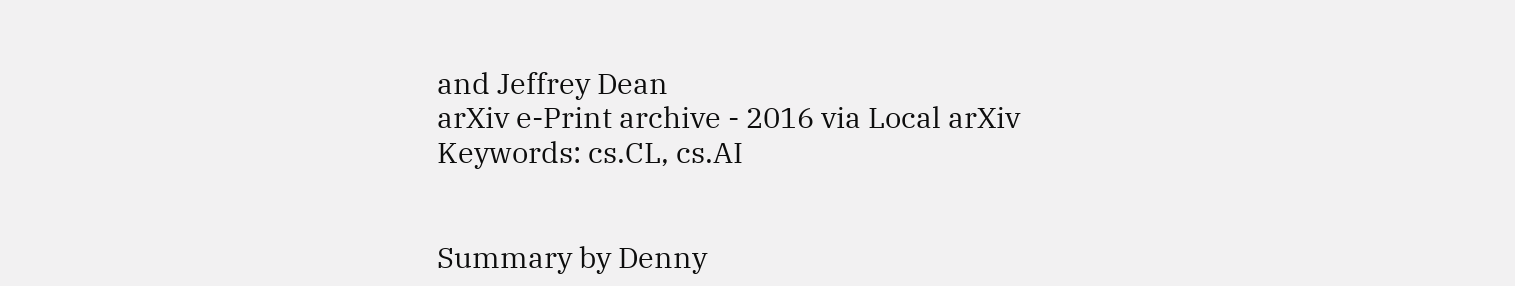and Jeffrey Dean
arXiv e-Print archive - 2016 via Local arXiv
Keywords: cs.CL, cs.AI


Summary by Denny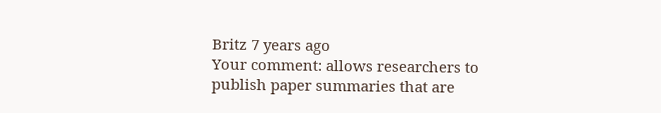Britz 7 years ago
Your comment: allows researchers to publish paper summaries that are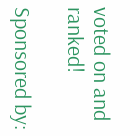voted on and ranked!

Sponsored by: